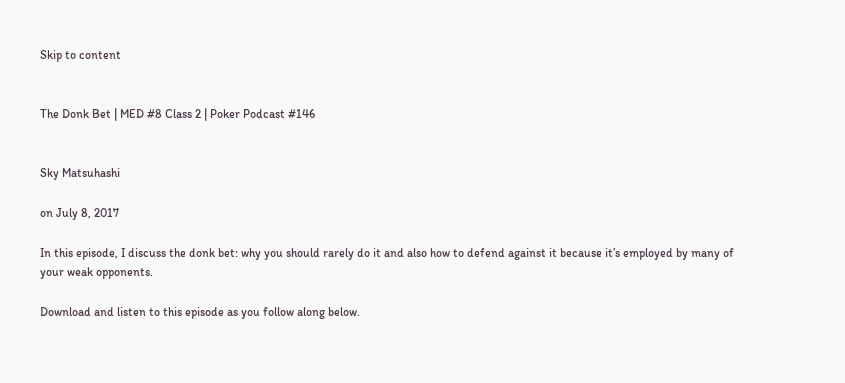Skip to content


The Donk Bet | MED #8 Class 2 | Poker Podcast #146


Sky Matsuhashi

on July 8, 2017

In this episode, I discuss the donk bet: why you should rarely do it and also how to defend against it because it’s employed by many of your weak opponents.

Download and listen to this episode as you follow along below.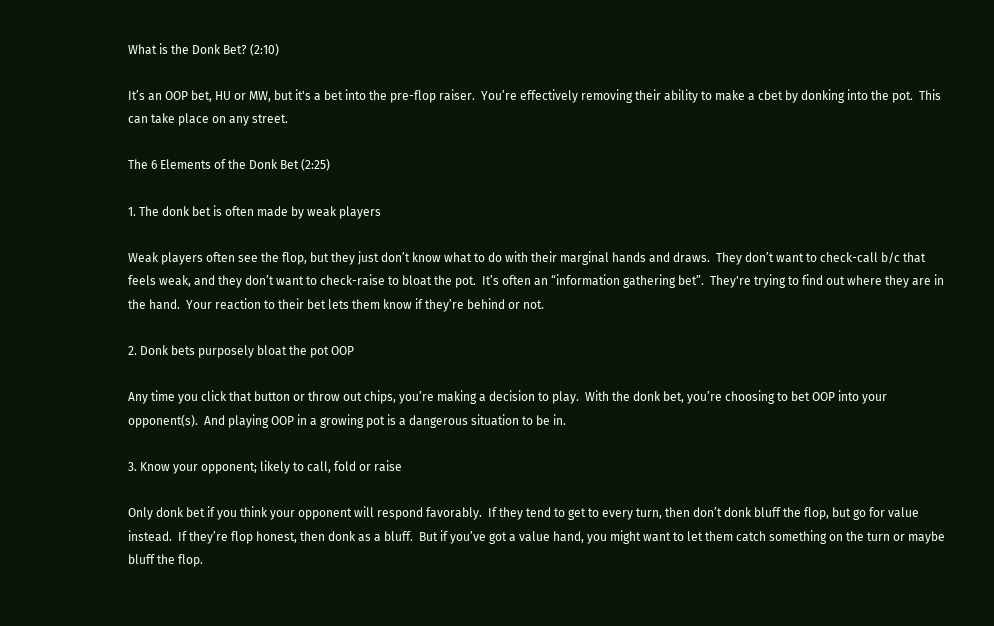What is the Donk Bet? (2:10)

It’s an OOP bet, HU or MW, but it's a bet into the pre-flop raiser.  You’re effectively removing their ability to make a cbet by donking into the pot.  This can take place on any street.

The 6 Elements of the Donk Bet (2:25)

1. The donk bet is often made by weak players

Weak players often see the flop, but they just don’t know what to do with their marginal hands and draws.  They don’t want to check-call b/c that feels weak, and they don’t want to check-raise to bloat the pot.  It’s often an “information gathering bet”.  They're trying to find out where they are in the hand.  Your reaction to their bet lets them know if they’re behind or not.

2. Donk bets purposely bloat the pot OOP

Any time you click that button or throw out chips, you’re making a decision to play.  With the donk bet, you’re choosing to bet OOP into your opponent(s).  And playing OOP in a growing pot is a dangerous situation to be in.

3. Know your opponent; likely to call, fold or raise

Only donk bet if you think your opponent will respond favorably.  If they tend to get to every turn, then don’t donk bluff the flop, but go for value instead.  If they’re flop honest, then donk as a bluff.  But if you’ve got a value hand, you might want to let them catch something on the turn or maybe bluff the flop.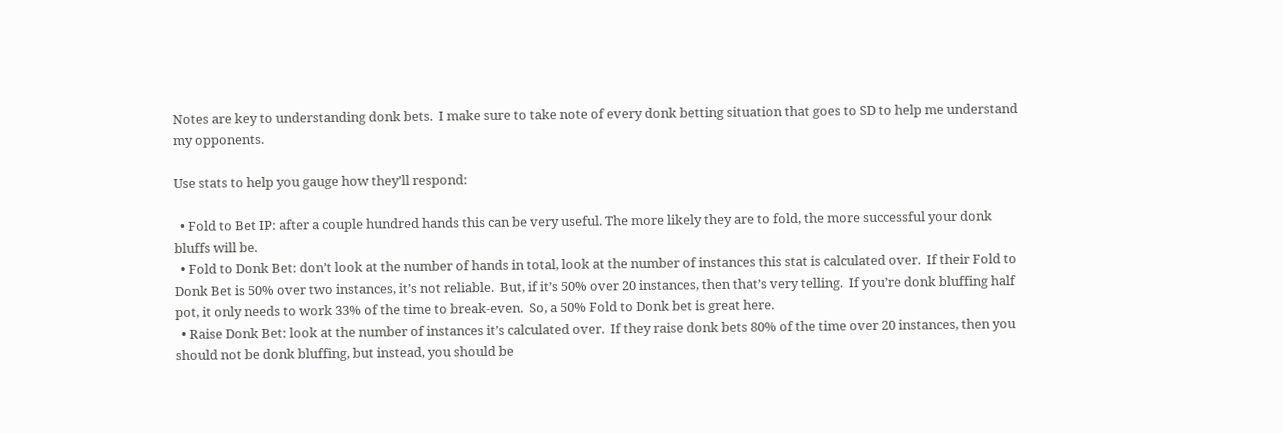Notes are key to understanding donk bets.  I make sure to take note of every donk betting situation that goes to SD to help me understand my opponents.

Use stats to help you gauge how they’ll respond:

  • Fold to Bet IP: after a couple hundred hands this can be very useful. The more likely they are to fold, the more successful your donk bluffs will be.
  • Fold to Donk Bet: don’t look at the number of hands in total, look at the number of instances this stat is calculated over.  If their Fold to Donk Bet is 50% over two instances, it’s not reliable.  But, if it’s 50% over 20 instances, then that’s very telling.  If you’re donk bluffing half pot, it only needs to work 33% of the time to break-even.  So, a 50% Fold to Donk bet is great here.
  • Raise Donk Bet: look at the number of instances it’s calculated over.  If they raise donk bets 80% of the time over 20 instances, then you should not be donk bluffing, but instead, you should be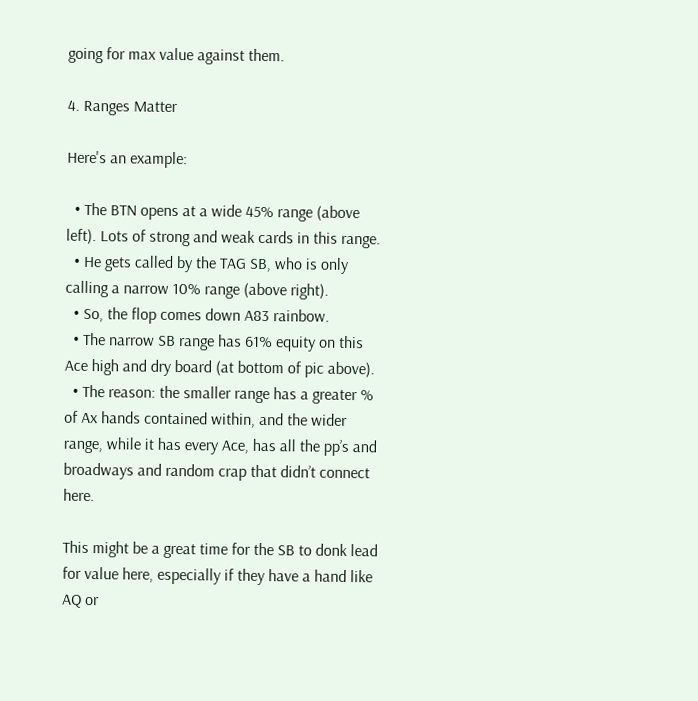going for max value against them.

4. Ranges Matter

Here's an example:

  • The BTN opens at a wide 45% range (above left). Lots of strong and weak cards in this range.
  • He gets called by the TAG SB, who is only calling a narrow 10% range (above right).
  • So, the flop comes down A83 rainbow.
  • The narrow SB range has 61% equity on this Ace high and dry board (at bottom of pic above).
  • The reason: the smaller range has a greater % of Ax hands contained within, and the wider range, while it has every Ace, has all the pp’s and broadways and random crap that didn’t connect here.

This might be a great time for the SB to donk lead for value here, especially if they have a hand like AQ or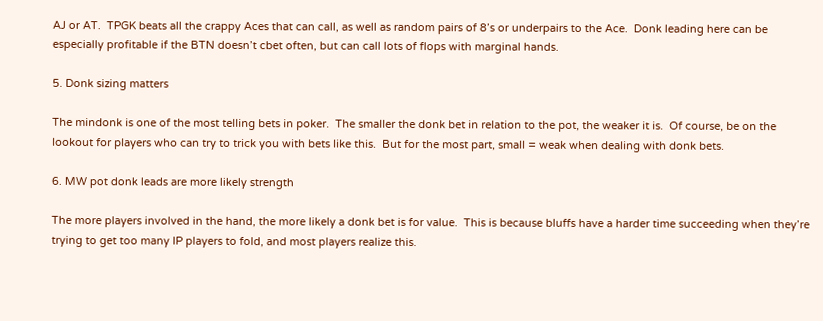AJ or AT.  TPGK beats all the crappy Aces that can call, as well as random pairs of 8’s or underpairs to the Ace.  Donk leading here can be especially profitable if the BTN doesn’t cbet often, but can call lots of flops with marginal hands.

5. Donk sizing matters

The mindonk is one of the most telling bets in poker.  The smaller the donk bet in relation to the pot, the weaker it is.  Of course, be on the lookout for players who can try to trick you with bets like this.  But for the most part, small = weak when dealing with donk bets.

6. MW pot donk leads are more likely strength

The more players involved in the hand, the more likely a donk bet is for value.  This is because bluffs have a harder time succeeding when they’re trying to get too many IP players to fold, and most players realize this.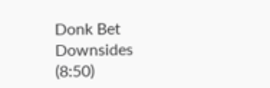Donk Bet Downsides (8:50)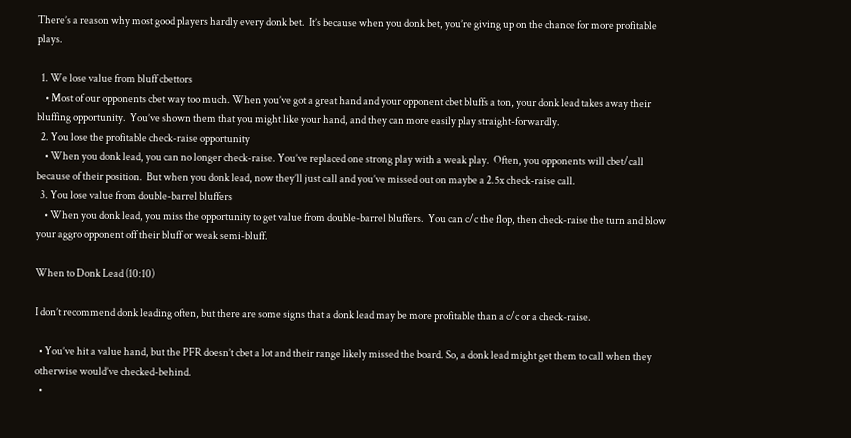There’s a reason why most good players hardly every donk bet.  It’s because when you donk bet, you’re giving up on the chance for more profitable plays.

  1. We lose value from bluff cbettors
    • Most of our opponents cbet way too much. When you’ve got a great hand and your opponent cbet bluffs a ton, your donk lead takes away their bluffing opportunity.  You’ve shown them that you might like your hand, and they can more easily play straight-forwardly.
  2. You lose the profitable check-raise opportunity
    • When you donk lead, you can no longer check-raise. You’ve replaced one strong play with a weak play.  Often, you opponents will cbet/call because of their position.  But when you donk lead, now they’ll just call and you’ve missed out on maybe a 2.5x check-raise call.
  3. You lose value from double-barrel bluffers
    • When you donk lead, you miss the opportunity to get value from double-barrel bluffers.  You can c/c the flop, then check-raise the turn and blow your aggro opponent off their bluff or weak semi-bluff.

When to Donk Lead (10:10)

I don’t recommend donk leading often, but there are some signs that a donk lead may be more profitable than a c/c or a check-raise.

  • You’ve hit a value hand, but the PFR doesn’t cbet a lot and their range likely missed the board. So, a donk lead might get them to call when they otherwise would’ve checked-behind.
  •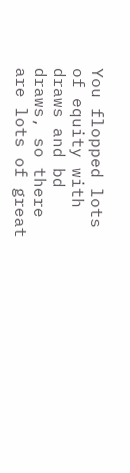You flopped lots of equity with draws and bd draws, so there are lots of great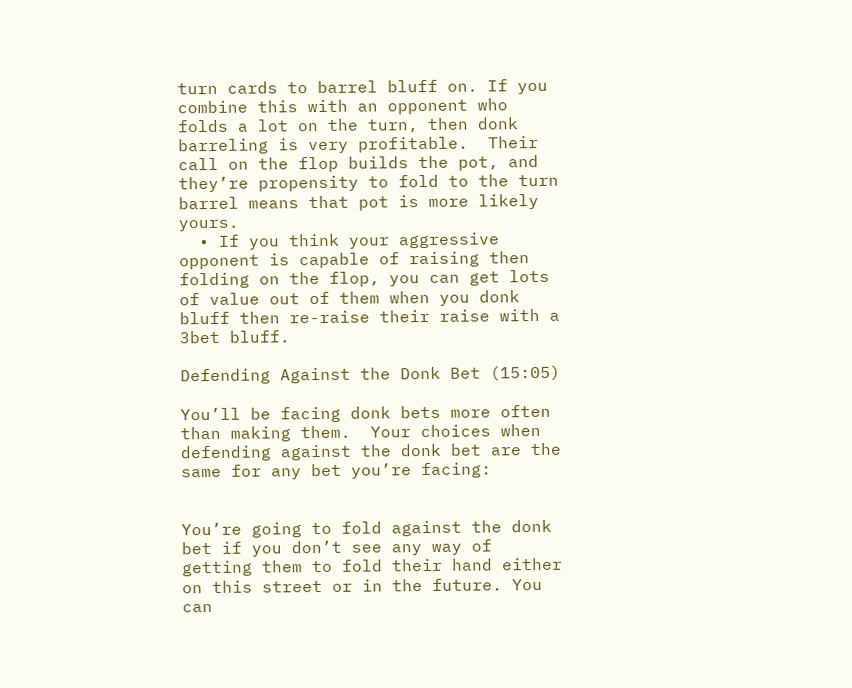turn cards to barrel bluff on. If you combine this with an opponent who folds a lot on the turn, then donk barreling is very profitable.  Their call on the flop builds the pot, and they’re propensity to fold to the turn barrel means that pot is more likely yours.
  • If you think your aggressive opponent is capable of raising then folding on the flop, you can get lots of value out of them when you donk bluff then re-raise their raise with a 3bet bluff.

Defending Against the Donk Bet (15:05)

You’ll be facing donk bets more often than making them.  Your choices when defending against the donk bet are the same for any bet you’re facing:


You’re going to fold against the donk bet if you don’t see any way of getting them to fold their hand either on this street or in the future. You can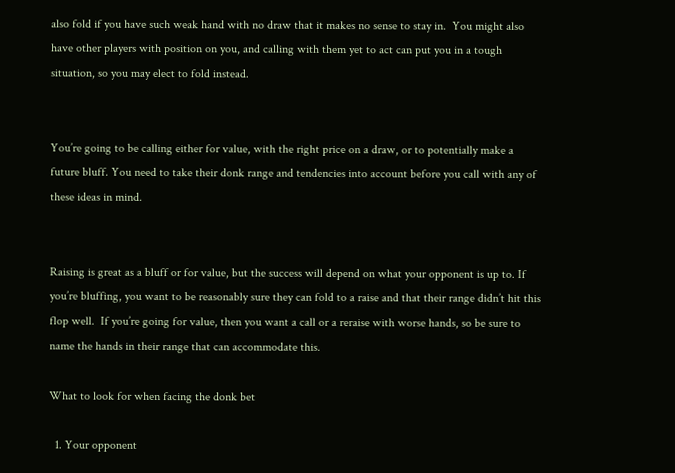also fold if you have such weak hand with no draw that it makes no sense to stay in.  You might also have other players with position on you, and calling with them yet to act can put you in a tough situation, so you may elect to fold instead.


You’re going to be calling either for value, with the right price on a draw, or to potentially make a future bluff. You need to take their donk range and tendencies into account before you call with any of these ideas in mind.


Raising is great as a bluff or for value, but the success will depend on what your opponent is up to. If you’re bluffing, you want to be reasonably sure they can fold to a raise and that their range didn’t hit this flop well.  If you’re going for value, then you want a call or a reraise with worse hands, so be sure to name the hands in their range that can accommodate this.

What to look for when facing the donk bet

  1. Your opponent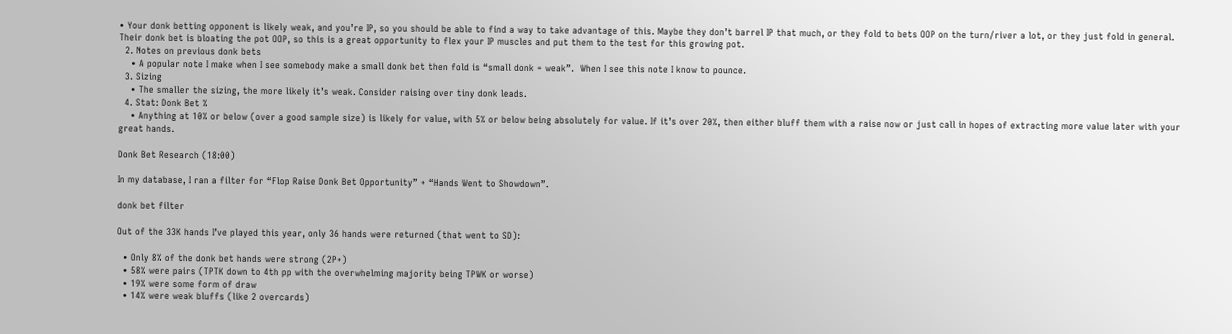• Your donk betting opponent is likely weak, and you’re IP, so you should be able to find a way to take advantage of this. Maybe they don’t barrel IP that much, or they fold to bets OOP on the turn/river a lot, or they just fold in general.  Their donk bet is bloating the pot OOP, so this is a great opportunity to flex your IP muscles and put them to the test for this growing pot.
  2. Notes on previous donk bets
    • A popular note I make when I see somebody make a small donk bet then fold is “small donk = weak”.  When I see this note I know to pounce.
  3. Sizing
    • The smaller the sizing, the more likely it’s weak. Consider raising over tiny donk leads.
  4. Stat: Donk Bet %
    • Anything at 10% or below (over a good sample size) is likely for value, with 5% or below being absolutely for value. If it’s over 20%, then either bluff them with a raise now or just call in hopes of extracting more value later with your great hands.

Donk Bet Research (18:00)

In my database, I ran a filter for “Flop Raise Donk Bet Opportunity” + “Hands Went to Showdown”.

donk bet filter

Out of the 33K hands I’ve played this year, only 36 hands were returned (that went to SD):

  • Only 8% of the donk bet hands were strong (2P+)
  • 58% were pairs (TPTK down to 4th pp with the overwhelming majority being TPWK or worse)
  • 19% were some form of draw
  • 14% were weak bluffs (like 2 overcards)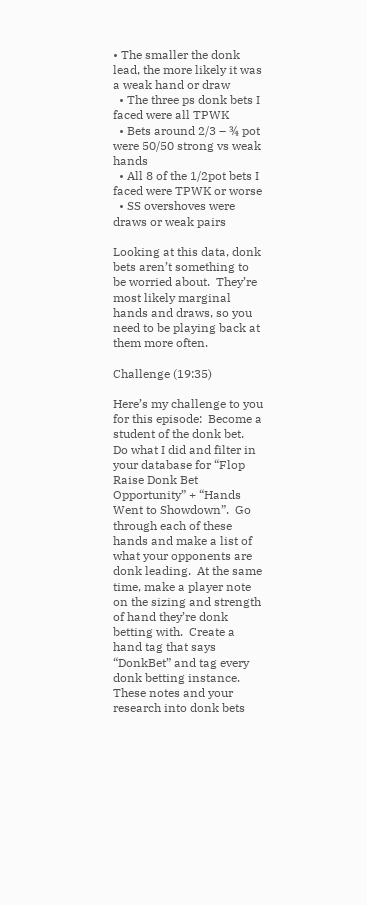• The smaller the donk lead, the more likely it was a weak hand or draw
  • The three ps donk bets I faced were all TPWK
  • Bets around 2/3 – ¾ pot were 50/50 strong vs weak hands
  • All 8 of the 1/2pot bets I faced were TPWK or worse
  • SS overshoves were draws or weak pairs

Looking at this data, donk bets aren’t something to be worried about.  They’re most likely marginal hands and draws, so you need to be playing back at them more often.

Challenge (19:35)

Here’s my challenge to you for this episode:  Become a student of the donk bet.  Do what I did and filter in your database for “Flop Raise Donk Bet Opportunity” + “Hands Went to Showdown”.  Go through each of these hands and make a list of what your opponents are donk leading.  At the same time, make a player note on the sizing and strength of hand they’re donk betting with.  Create a hand tag that says “DonkBet” and tag every donk betting instance.  These notes and your research into donk bets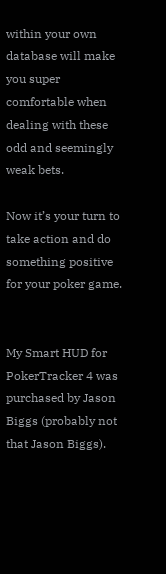within your own database will make you super comfortable when dealing with these odd and seemingly weak bets.

Now it’s your turn to take action and do something positive for your poker game.


My Smart HUD for PokerTracker 4 was purchased by Jason Biggs (probably not that Jason Biggs).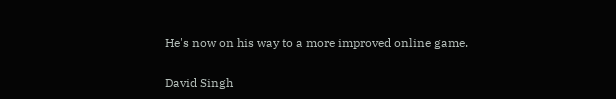He's now on his way to a more improved online game.

David Singh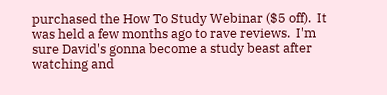purchased the How To Study Webinar ($5 off).  It was held a few months ago to rave reviews.  I'm sure David's gonna become a study beast after watching and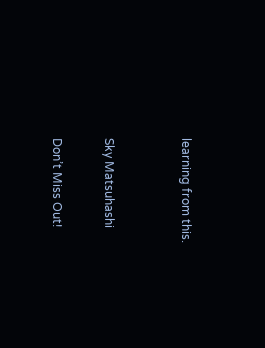learning from this.


Sky Matsuhashi

Don’t Miss Out!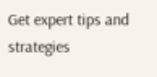Get expert tips and strategies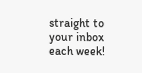straight to your inbox each week!